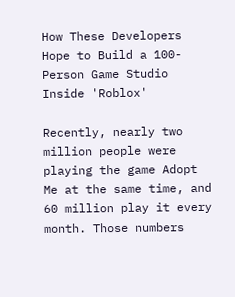How These Developers Hope to Build a 100-Person Game Studio Inside 'Roblox'

Recently, nearly two million people were playing the game Adopt Me at the same time, and 60 million play it every month. Those numbers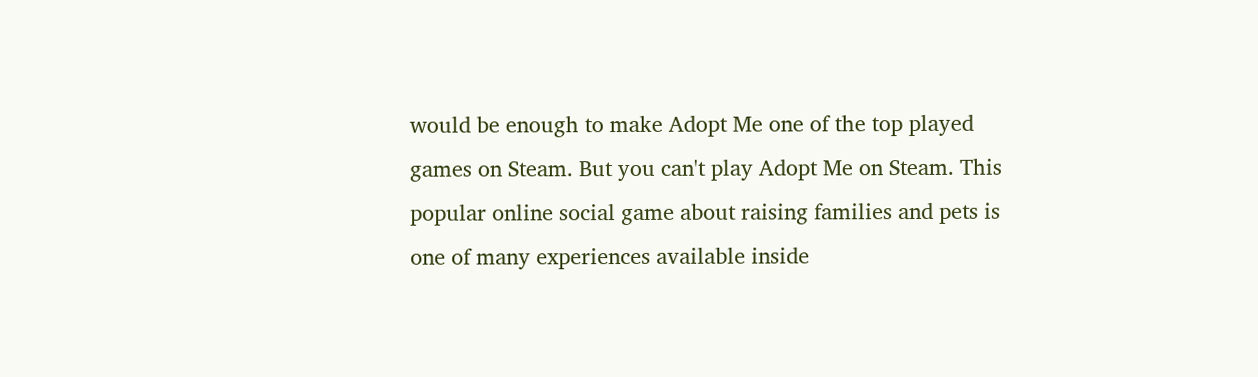would be enough to make Adopt Me one of the top played games on Steam. But you can't play Adopt Me on Steam. This popular online social game about raising families and pets is one of many experiences available inside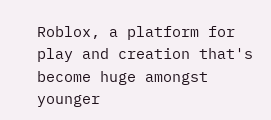Roblox, a platform for play and creation that's become huge amongst younger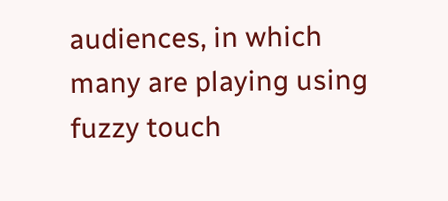audiences, in which many are playing using fuzzy touch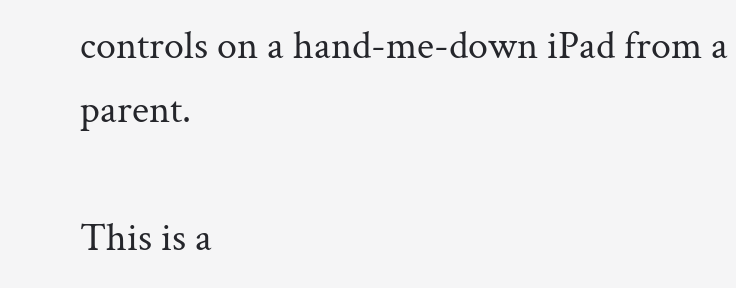controls on a hand-me-down iPad from a parent.

This is a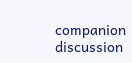companion discussion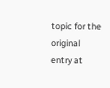topic for the original entry at